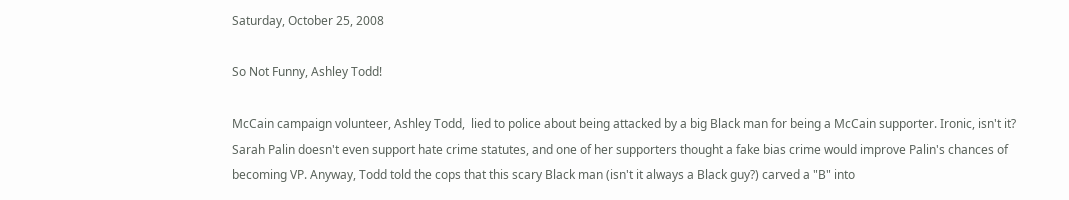Saturday, October 25, 2008

So Not Funny, Ashley Todd!

McCain campaign volunteer, Ashley Todd,  lied to police about being attacked by a big Black man for being a McCain supporter. Ironic, isn't it? Sarah Palin doesn't even support hate crime statutes, and one of her supporters thought a fake bias crime would improve Palin's chances of becoming VP. Anyway, Todd told the cops that this scary Black man (isn't it always a Black guy?) carved a "B" into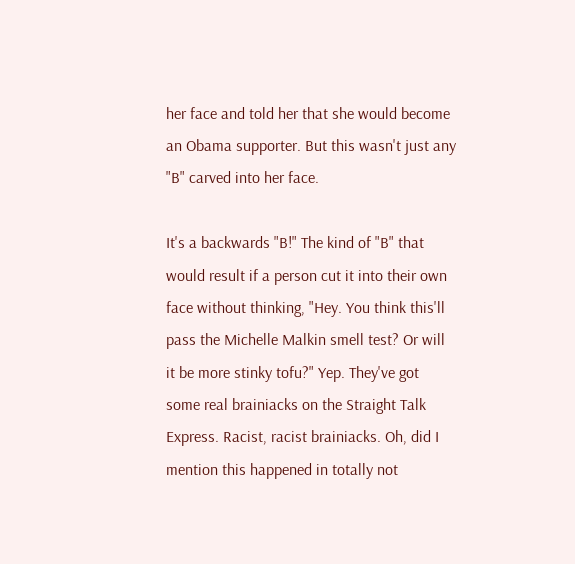her face and told her that she would become an Obama supporter. But this wasn't just any "B" carved into her face.

It's a backwards "B!" The kind of "B" that would result if a person cut it into their own face without thinking, "Hey. You think this'll pass the Michelle Malkin smell test? Or will it be more stinky tofu?" Yep. They've got some real brainiacks on the Straight Talk Express. Racist, racist brainiacks. Oh, did I mention this happened in totally not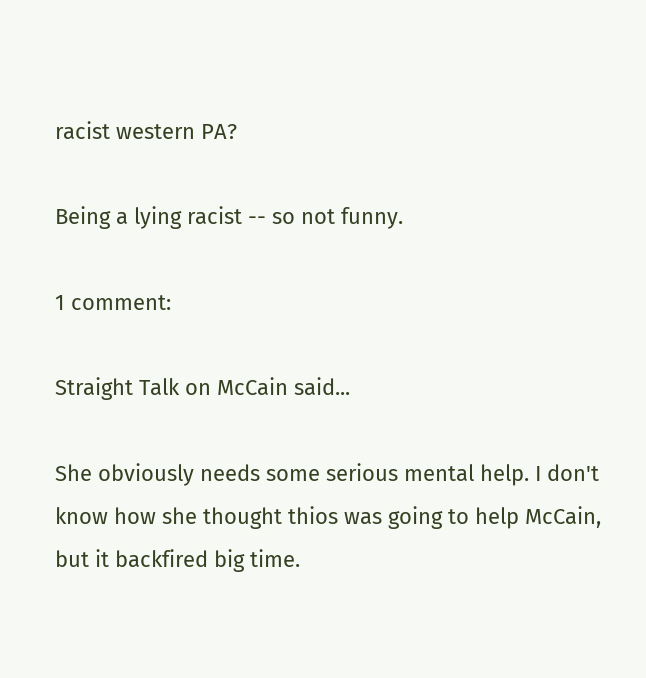racist western PA?

Being a lying racist -- so not funny.

1 comment:

Straight Talk on McCain said...

She obviously needs some serious mental help. I don't know how she thought thios was going to help McCain, but it backfired big time.